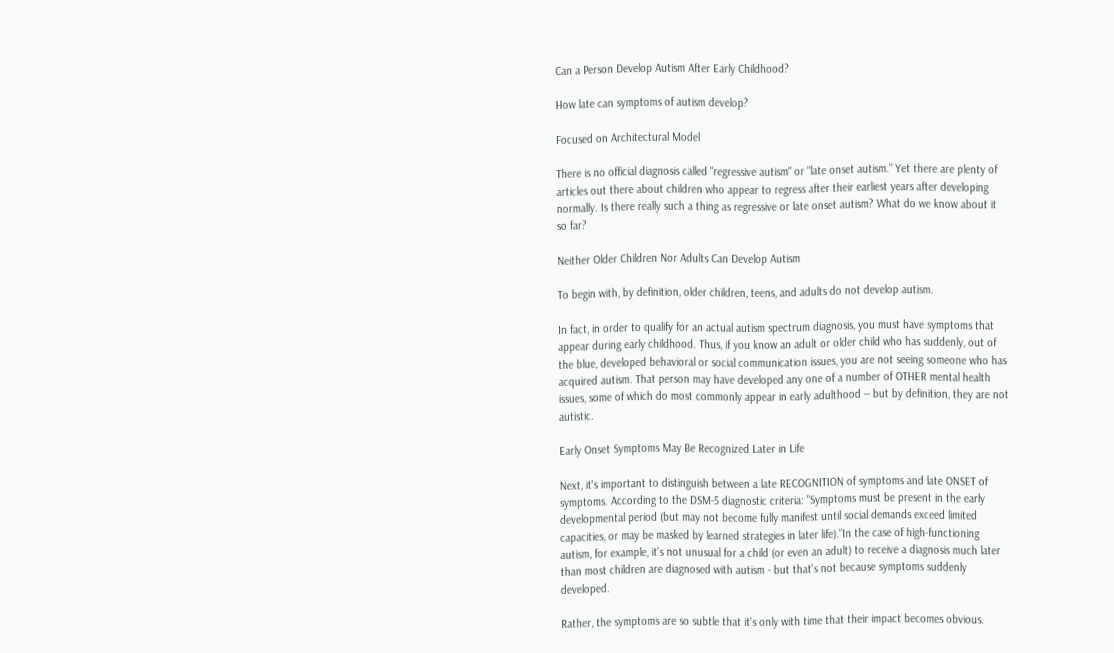Can a Person Develop Autism After Early Childhood?

How late can symptoms of autism develop?

Focused on Architectural Model

There is no official diagnosis called "regressive autism" or "late onset autism." Yet there are plenty of articles out there about children who appear to regress after their earliest years after developing normally. Is there really such a thing as regressive or late onset autism? What do we know about it so far?

Neither Older Children Nor Adults Can Develop Autism

To begin with, by definition, older children, teens, and adults do not develop autism.

In fact, in order to qualify for an actual autism spectrum diagnosis, you must have symptoms that appear during early childhood. Thus, if you know an adult or older child who has suddenly, out of the blue, developed behavioral or social communication issues, you are not seeing someone who has acquired autism. That person may have developed any one of a number of OTHER mental health issues, some of which do most commonly appear in early adulthood -- but by definition, they are not autistic.

Early Onset Symptoms May Be Recognized Later in Life

Next, it's important to distinguish between a late RECOGNITION of symptoms and late ONSET of symptoms. According to the DSM-5 diagnostic criteria: "Symptoms must be present in the early developmental period (but may not become fully manifest until social demands exceed limited capacities, or may be masked by learned strategies in later life)."In the case of high-functioning autism, for example, it's not unusual for a child (or even an adult) to receive a diagnosis much later than most children are diagnosed with autism - but that's not because symptoms suddenly developed.

Rather, the symptoms are so subtle that it's only with time that their impact becomes obvious.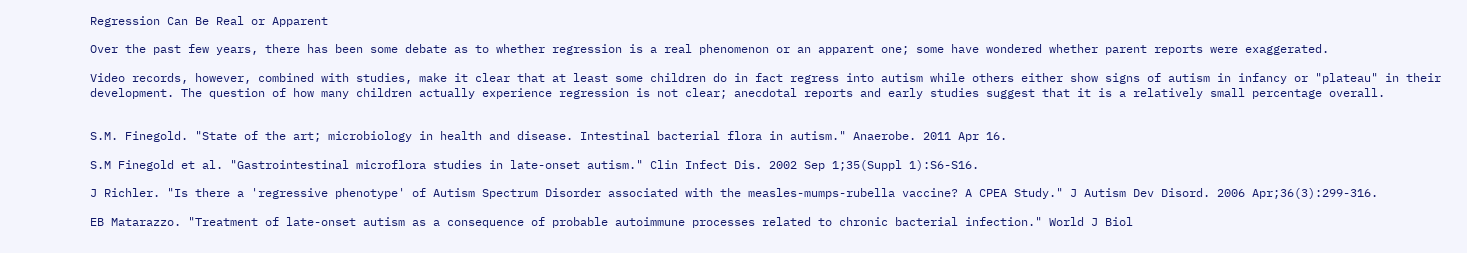Regression Can Be Real or Apparent

Over the past few years, there has been some debate as to whether regression is a real phenomenon or an apparent one; some have wondered whether parent reports were exaggerated.

Video records, however, combined with studies, make it clear that at least some children do in fact regress into autism while others either show signs of autism in infancy or "plateau" in their development. The question of how many children actually experience regression is not clear; anecdotal reports and early studies suggest that it is a relatively small percentage overall.


S.M. Finegold. "State of the art; microbiology in health and disease. Intestinal bacterial flora in autism." Anaerobe. 2011 Apr 16.

S.M Finegold et al. "Gastrointestinal microflora studies in late-onset autism." Clin Infect Dis. 2002 Sep 1;35(Suppl 1):S6-S16.

J Richler. "Is there a 'regressive phenotype' of Autism Spectrum Disorder associated with the measles-mumps-rubella vaccine? A CPEA Study." J Autism Dev Disord. 2006 Apr;36(3):299-316.

EB Matarazzo. "Treatment of late-onset autism as a consequence of probable autoimmune processes related to chronic bacterial infection." World J Biol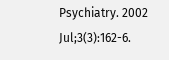Psychiatry. 2002 Jul;3(3):162-6.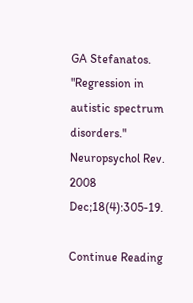GA Stefanatos. "Regression in autistic spectrum disorders." Neuropsychol Rev. 2008 Dec;18(4):305-19.

Continue Reading